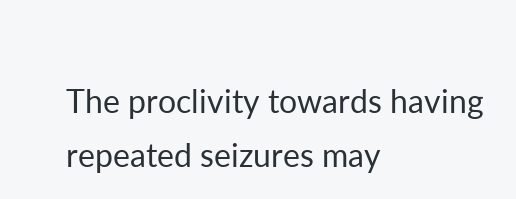The proclivity towards having repeated seizures may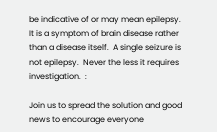be indicative of or may mean epilepsy.  It is a symptom of brain disease rather than a disease itself.  A single seizure is not epilepsy.  Never the less it requires investigation.  :

Join us to spread the solution and good news to encourage everyone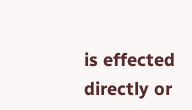is effected directly or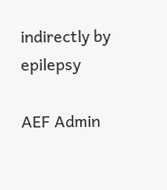indirectly by epilepsy

AEF Admin